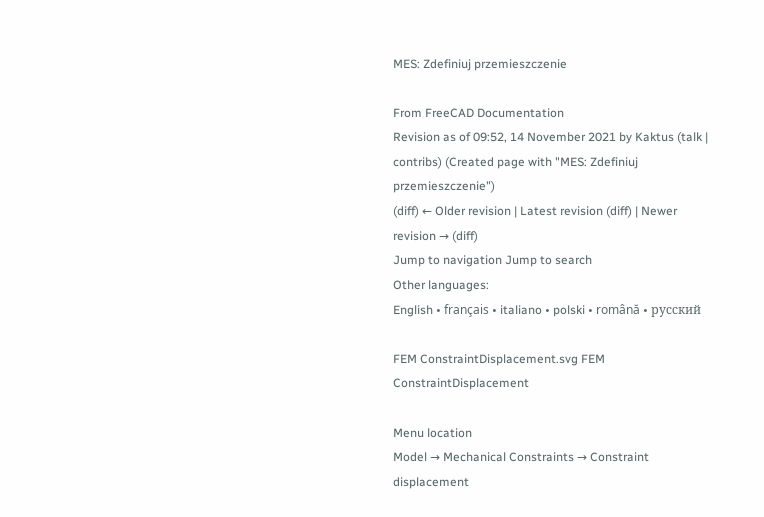MES: Zdefiniuj przemieszczenie

From FreeCAD Documentation
Revision as of 09:52, 14 November 2021 by Kaktus (talk | contribs) (Created page with "MES: Zdefiniuj przemieszczenie")
(diff) ← Older revision | Latest revision (diff) | Newer revision → (diff)
Jump to navigation Jump to search
Other languages:
English • français • italiano • polski • română • русский

FEM ConstraintDisplacement.svg FEM ConstraintDisplacement

Menu location
Model → Mechanical Constraints → Constraint displacement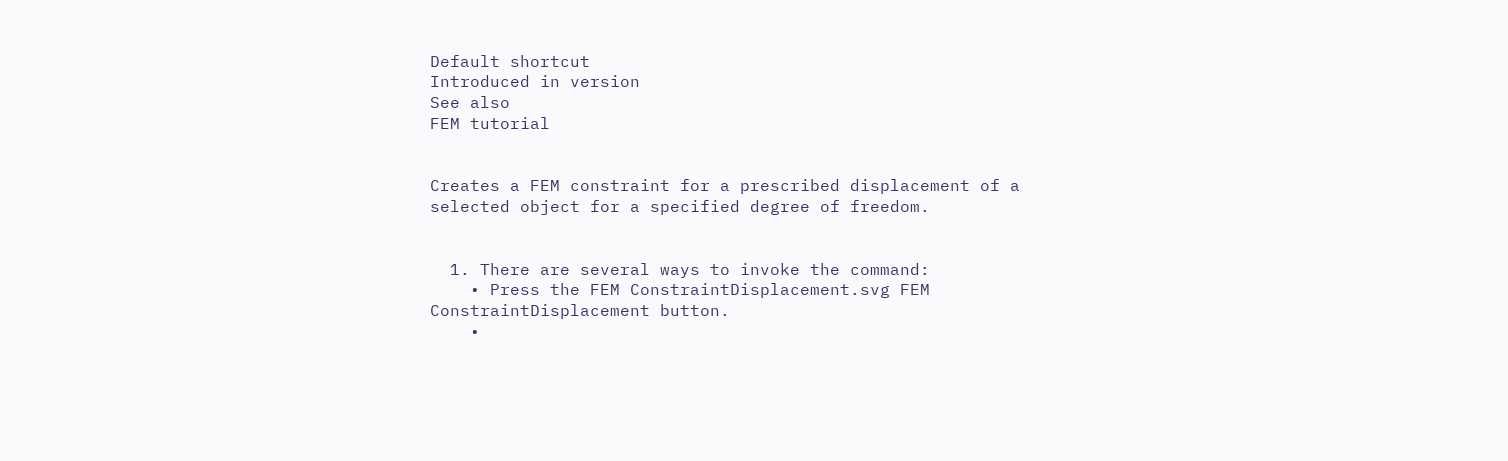Default shortcut
Introduced in version
See also
FEM tutorial


Creates a FEM constraint for a prescribed displacement of a selected object for a specified degree of freedom.


  1. There are several ways to invoke the command:
    • Press the FEM ConstraintDisplacement.svg FEM ConstraintDisplacement button.
    •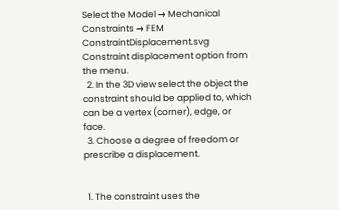Select the Model → Mechanical Constraints → FEM ConstraintDisplacement.svg Constraint displacement option from the menu.
  2. In the 3D view select the object the constraint should be applied to, which can be a vertex (corner), edge, or face.
  3. Choose a degree of freedom or prescribe a displacement.


  1. The constraint uses the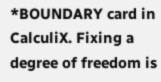*BOUNDARY card in CalculiX. Fixing a degree of freedom is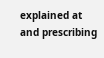explained at and prescribing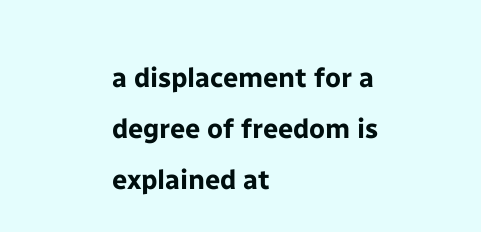a displacement for a degree of freedom is explained at